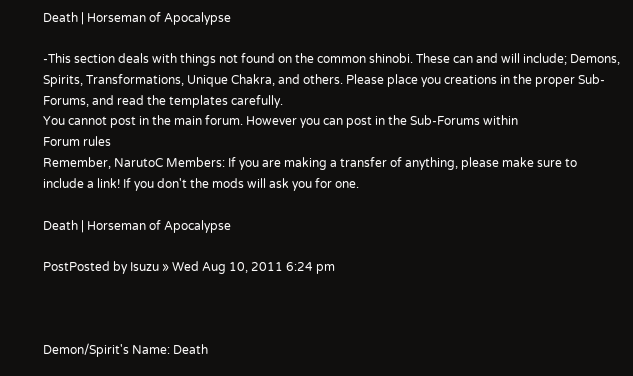Death | Horseman of Apocalypse

-This section deals with things not found on the common shinobi. These can and will include; Demons, Spirits, Transformations, Unique Chakra, and others. Please place you creations in the proper Sub-Forums, and read the templates carefully.
You cannot post in the main forum. However you can post in the Sub-Forums within
Forum rules
Remember, NarutoC Members: If you are making a transfer of anything, please make sure to include a link! If you don't the mods will ask you for one.

Death | Horseman of Apocalypse

PostPosted by Isuzu » Wed Aug 10, 2011 6:24 pm



Demon/Spirit's Name: Death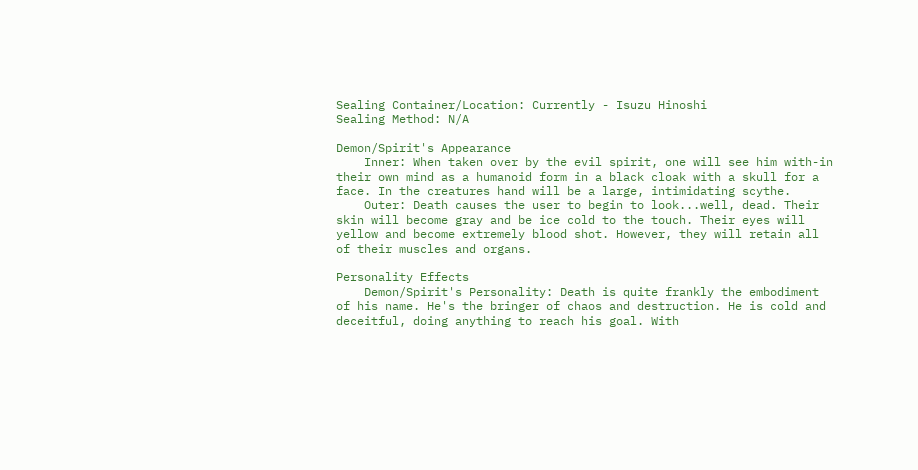Sealing Container/Location: Currently - Isuzu Hinoshi
Sealing Method: N/A

Demon/Spirit's Appearance
    Inner: When taken over by the evil spirit, one will see him with-in their own mind as a humanoid form in a black cloak with a skull for a face. In the creatures hand will be a large, intimidating scythe.
    Outer: Death causes the user to begin to look...well, dead. Their skin will become gray and be ice cold to the touch. Their eyes will yellow and become extremely blood shot. However, they will retain all of their muscles and organs.

Personality Effects
    Demon/Spirit's Personality: Death is quite frankly the embodiment of his name. He's the bringer of chaos and destruction. He is cold and deceitful, doing anything to reach his goal. With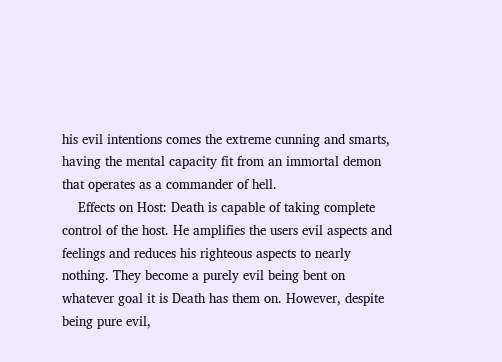his evil intentions comes the extreme cunning and smarts, having the mental capacity fit from an immortal demon that operates as a commander of hell.
    Effects on Host: Death is capable of taking complete control of the host. He amplifies the users evil aspects and feelings and reduces his righteous aspects to nearly nothing. They become a purely evil being bent on whatever goal it is Death has them on. However, despite being pure evil,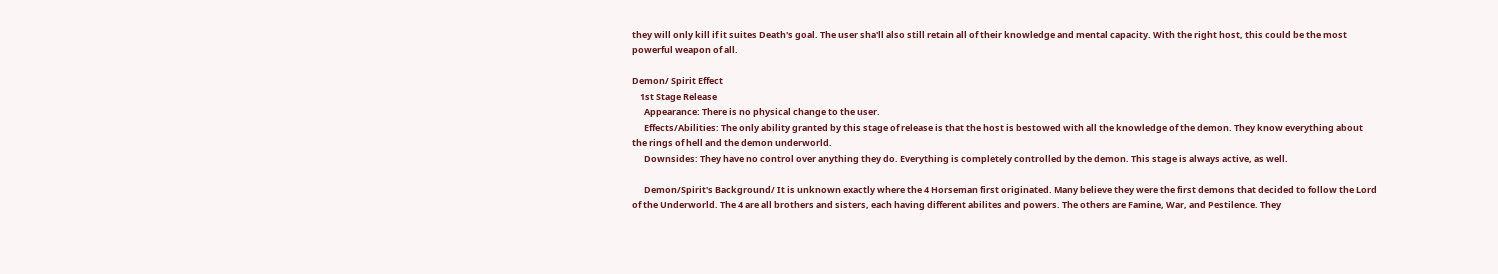they will only kill if it suites Death's goal. The user sha'll also still retain all of their knowledge and mental capacity. With the right host, this could be the most powerful weapon of all.

Demon/ Spirit Effect
    1st Stage Release
      Appearance: There is no physical change to the user.
      Effects/Abilities: The only ability granted by this stage of release is that the host is bestowed with all the knowledge of the demon. They know everything about the rings of hell and the demon underworld.
      Downsides: They have no control over anything they do. Everything is completely controlled by the demon. This stage is always active, as well.

      Demon/Spirit's Background/ It is unknown exactly where the 4 Horseman first originated. Many believe they were the first demons that decided to follow the Lord of the Underworld. The 4 are all brothers and sisters, each having different abilites and powers. The others are Famine, War, and Pestilence. They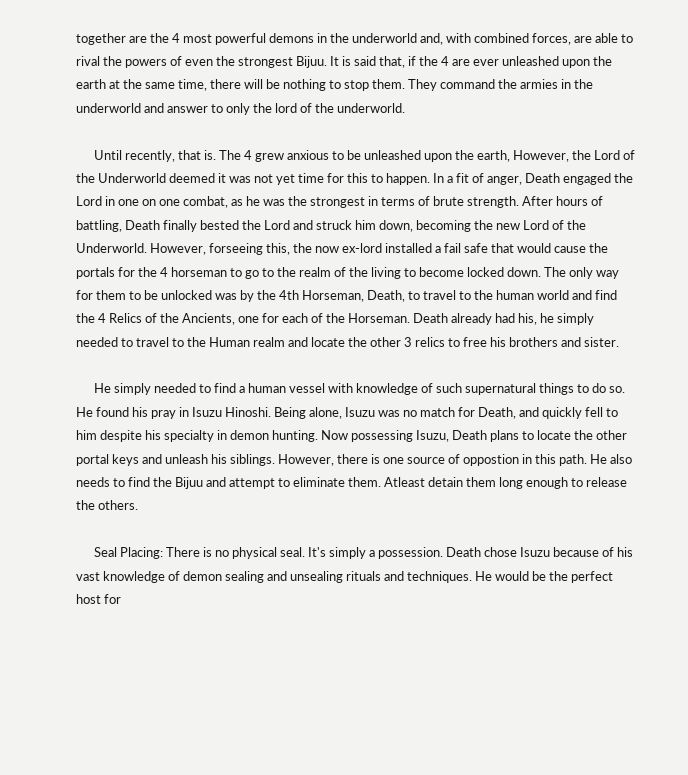together are the 4 most powerful demons in the underworld and, with combined forces, are able to rival the powers of even the strongest Bijuu. It is said that, if the 4 are ever unleashed upon the earth at the same time, there will be nothing to stop them. They command the armies in the underworld and answer to only the lord of the underworld.

      Until recently, that is. The 4 grew anxious to be unleashed upon the earth, However, the Lord of the Underworld deemed it was not yet time for this to happen. In a fit of anger, Death engaged the Lord in one on one combat, as he was the strongest in terms of brute strength. After hours of battling, Death finally bested the Lord and struck him down, becoming the new Lord of the Underworld. However, forseeing this, the now ex-lord installed a fail safe that would cause the portals for the 4 horseman to go to the realm of the living to become locked down. The only way for them to be unlocked was by the 4th Horseman, Death, to travel to the human world and find the 4 Relics of the Ancients, one for each of the Horseman. Death already had his, he simply needed to travel to the Human realm and locate the other 3 relics to free his brothers and sister.

      He simply needed to find a human vessel with knowledge of such supernatural things to do so. He found his pray in Isuzu Hinoshi. Being alone, Isuzu was no match for Death, and quickly fell to him despite his specialty in demon hunting. Now possessing Isuzu, Death plans to locate the other portal keys and unleash his siblings. However, there is one source of oppostion in this path. He also needs to find the Bijuu and attempt to eliminate them. Atleast detain them long enough to release the others.

      Seal Placing: There is no physical seal. It's simply a possession. Death chose Isuzu because of his vast knowledge of demon sealing and unsealing rituals and techniques. He would be the perfect host for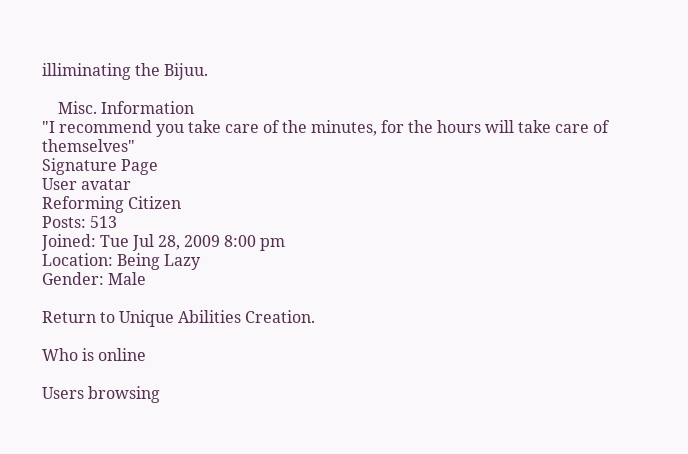illiminating the Bijuu.

    Misc. Information
"I recommend you take care of the minutes, for the hours will take care of themselves"
Signature Page
User avatar
Reforming Citizen
Posts: 513
Joined: Tue Jul 28, 2009 8:00 pm
Location: Being Lazy
Gender: Male

Return to Unique Abilities Creation.

Who is online

Users browsing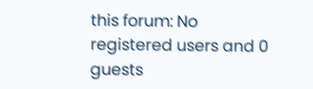this forum: No registered users and 0 guests